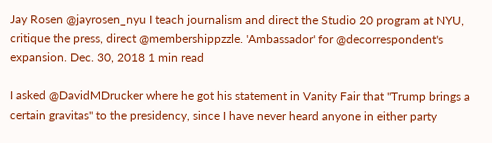Jay Rosen @jayrosen_nyu I teach journalism and direct the Studio 20 program at NYU, critique the press, direct @membershippzzle. 'Ambassador' for @decorrespondent's expansion. Dec. 30, 2018 1 min read

I asked @DavidMDrucker where he got his statement in Vanity Fair that "Trump brings a certain gravitas" to the presidency, since I have never heard anyone in either party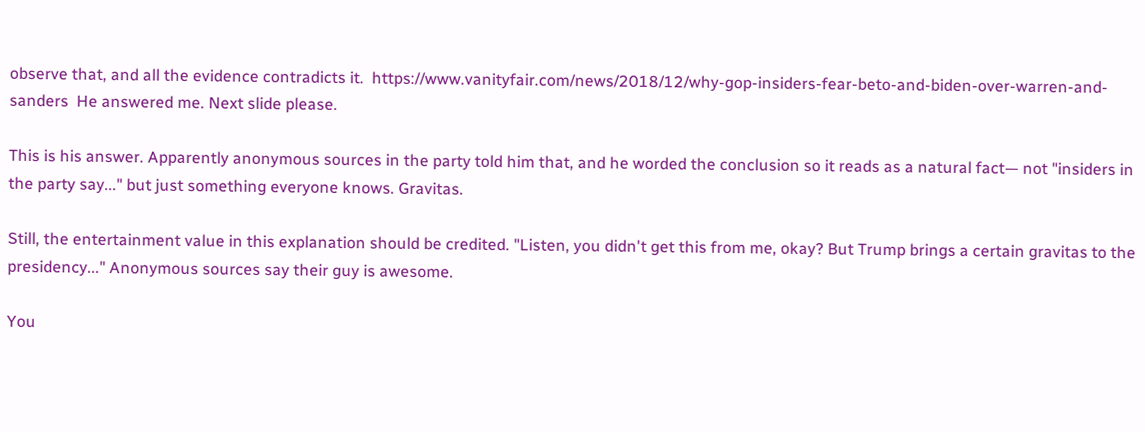observe that, and all the evidence contradicts it.  https://www.vanityfair.com/news/2018/12/why-gop-insiders-fear-beto-and-biden-over-warren-and-sanders  He answered me. Next slide please.

This is his answer. Apparently anonymous sources in the party told him that, and he worded the conclusion so it reads as a natural fact— not "insiders in the party say..." but just something everyone knows. Gravitas.

Still, the entertainment value in this explanation should be credited. "Listen, you didn't get this from me, okay? But Trump brings a certain gravitas to the presidency..." Anonymous sources say their guy is awesome.

You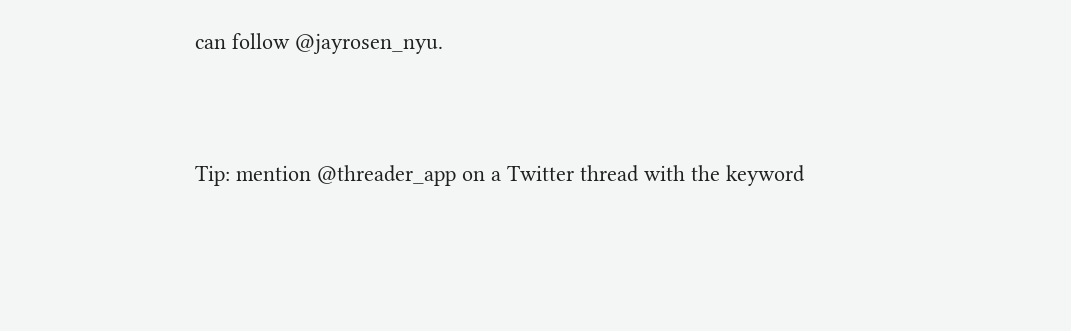can follow @jayrosen_nyu.


Tip: mention @threader_app on a Twitter thread with the keyword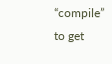“compile” to get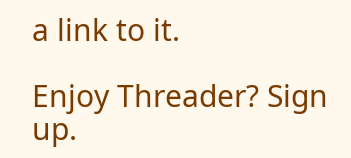a link to it.

Enjoy Threader? Sign up.